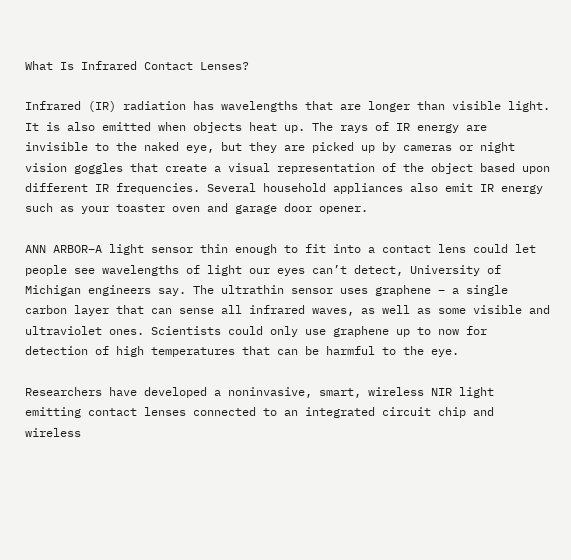What Is Infrared Contact Lenses?

Infrared (IR) radiation has wavelengths that are longer than visible light. It is also emitted when objects heat up. The rays of IR energy are invisible to the naked eye, but they are picked up by cameras or night vision goggles that create a visual representation of the object based upon different IR frequencies. Several household appliances also emit IR energy such as your toaster oven and garage door opener.

ANN ARBOR–A light sensor thin enough to fit into a contact lens could let people see wavelengths of light our eyes can’t detect, University of Michigan engineers say. The ultrathin sensor uses graphene – a single carbon layer that can sense all infrared waves, as well as some visible and ultraviolet ones. Scientists could only use graphene up to now for detection of high temperatures that can be harmful to the eye.

Researchers have developed a noninvasive, smart, wireless NIR light emitting contact lenses connected to an integrated circuit chip and wireless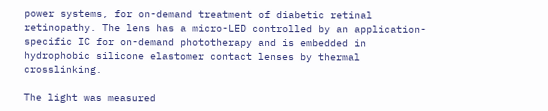power systems, for on-demand treatment of diabetic retinal retinopathy. The lens has a micro-LED controlled by an application-specific IC for on-demand phototherapy and is embedded in hydrophobic silicone elastomer contact lenses by thermal crosslinking.

The light was measured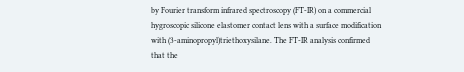by Fourier transform infrared spectroscopy (FT-IR) on a commercial hygroscopic silicone elastomer contact lens with a surface modification with (3-aminopropyl)triethoxysilane. The FT-IR analysis confirmed that the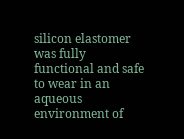silicon elastomer was fully functional and safe to wear in an aqueous environment of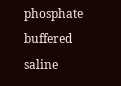phosphate buffered saline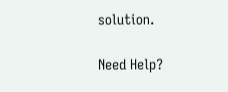solution.

Need Help?